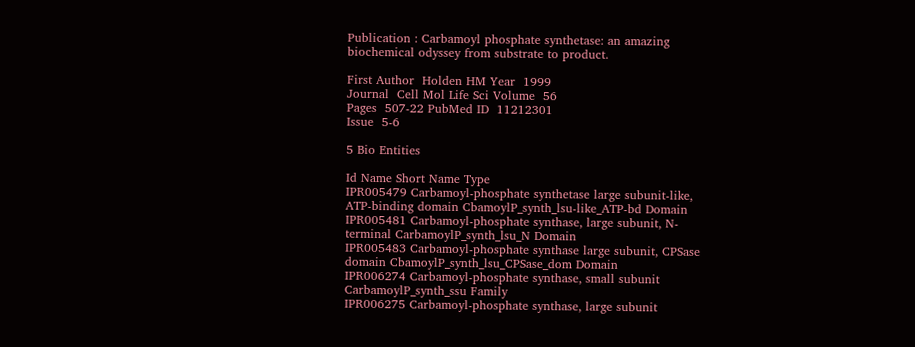Publication : Carbamoyl phosphate synthetase: an amazing biochemical odyssey from substrate to product.

First Author  Holden HM Year  1999
Journal  Cell Mol Life Sci Volume  56
Pages  507-22 PubMed ID  11212301
Issue  5-6

5 Bio Entities

Id Name Short Name Type
IPR005479 Carbamoyl-phosphate synthetase large subunit-like, ATP-binding domain CbamoylP_synth_lsu-like_ATP-bd Domain
IPR005481 Carbamoyl-phosphate synthase, large subunit, N-terminal CarbamoylP_synth_lsu_N Domain
IPR005483 Carbamoyl-phosphate synthase large subunit, CPSase domain CbamoylP_synth_lsu_CPSase_dom Domain
IPR006274 Carbamoyl-phosphate synthase, small subunit CarbamoylP_synth_ssu Family
IPR006275 Carbamoyl-phosphate synthase, large subunit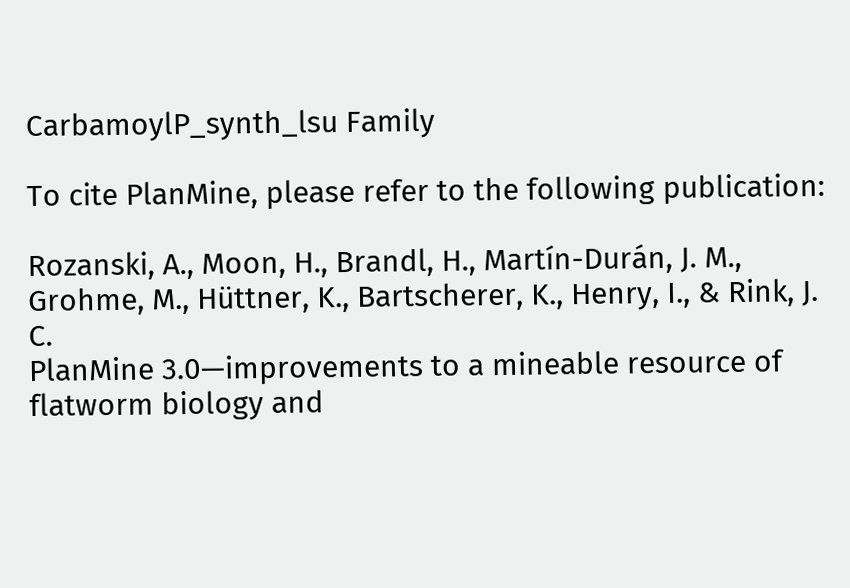CarbamoylP_synth_lsu Family

To cite PlanMine, please refer to the following publication:

Rozanski, A., Moon, H., Brandl, H., Martín-Durán, J. M., Grohme, M., Hüttner, K., Bartscherer, K., Henry, I., & Rink, J. C.
PlanMine 3.0—improvements to a mineable resource of flatworm biology and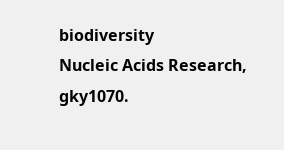biodiversity
Nucleic Acids Research, gky1070.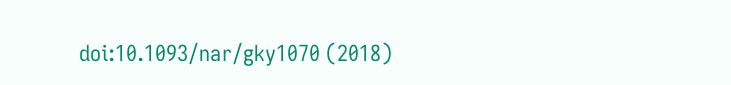doi:10.1093/nar/gky1070 (2018)